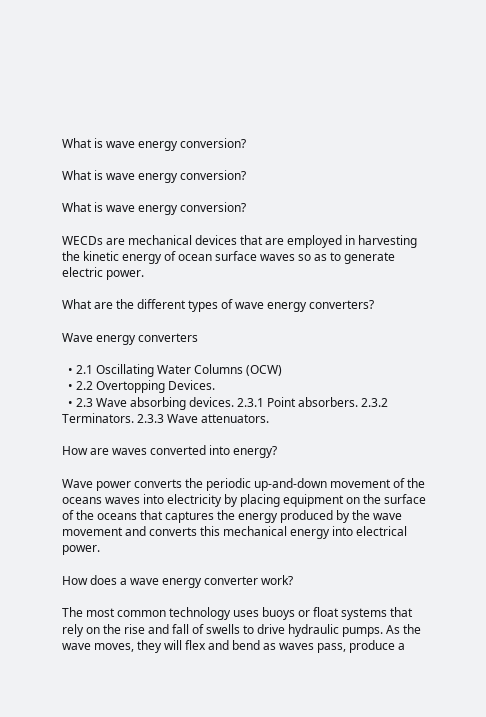What is wave energy conversion?

What is wave energy conversion?

What is wave energy conversion?

WECDs are mechanical devices that are employed in harvesting the kinetic energy of ocean surface waves so as to generate electric power.

What are the different types of wave energy converters?

Wave energy converters

  • 2.1 Oscillating Water Columns (OCW)
  • 2.2 Overtopping Devices.
  • 2.3 Wave absorbing devices. 2.3.1 Point absorbers. 2.3.2 Terminators. 2.3.3 Wave attenuators.

How are waves converted into energy?

Wave power converts the periodic up-and-down movement of the oceans waves into electricity by placing equipment on the surface of the oceans that captures the energy produced by the wave movement and converts this mechanical energy into electrical power.

How does a wave energy converter work?

The most common technology uses buoys or float systems that rely on the rise and fall of swells to drive hydraulic pumps. As the wave moves, they will flex and bend as waves pass, produce a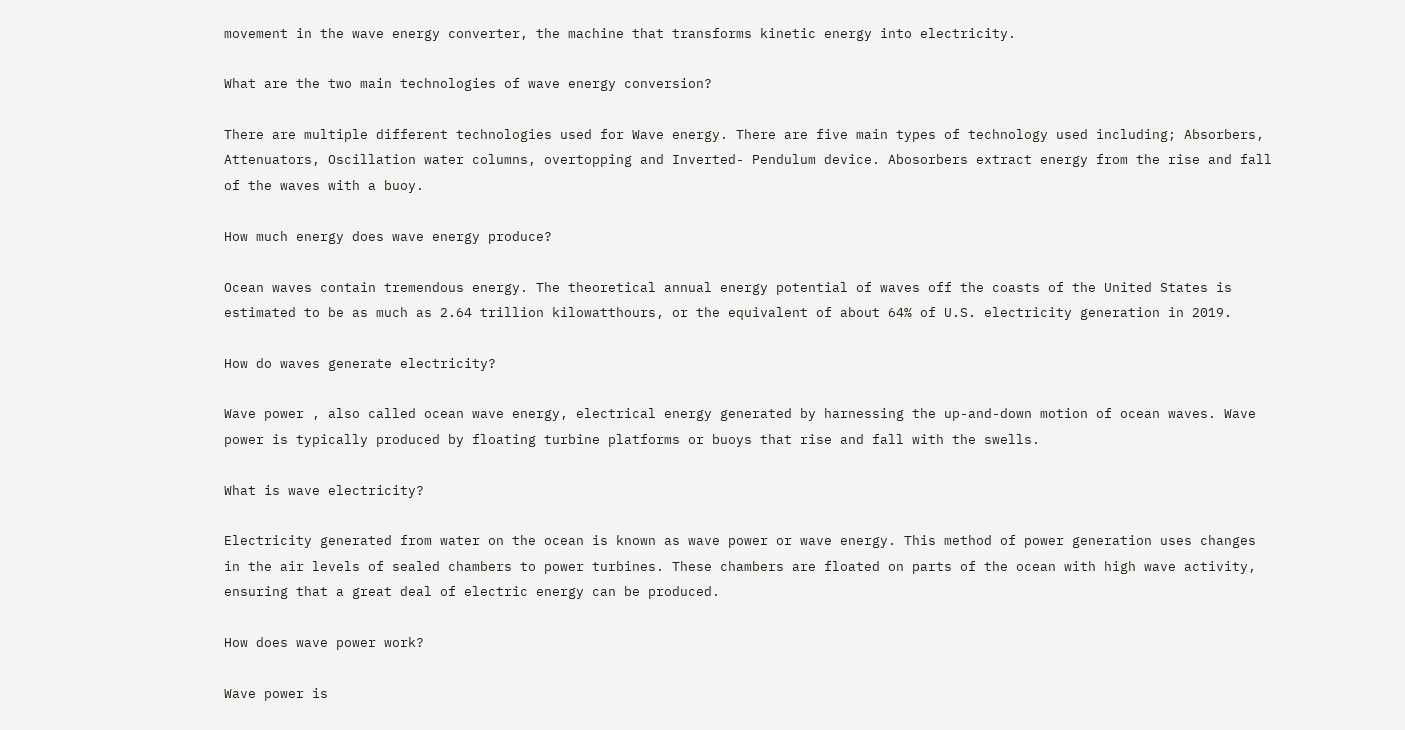movement in the wave energy converter, the machine that transforms kinetic energy into electricity.

What are the two main technologies of wave energy conversion?

There are multiple different technologies used for Wave energy. There are five main types of technology used including; Absorbers, Attenuators, Oscillation water columns, overtopping and Inverted- Pendulum device. Abosorbers extract energy from the rise and fall of the waves with a buoy.

How much energy does wave energy produce?

Ocean waves contain tremendous energy. The theoretical annual energy potential of waves off the coasts of the United States is estimated to be as much as 2.64 trillion kilowatthours, or the equivalent of about 64% of U.S. electricity generation in 2019.

How do waves generate electricity?

Wave power , also called ocean wave energy, electrical energy generated by harnessing the up-and-down motion of ocean waves. Wave power is typically produced by floating turbine platforms or buoys that rise and fall with the swells.

What is wave electricity?

Electricity generated from water on the ocean is known as wave power or wave energy. This method of power generation uses changes in the air levels of sealed chambers to power turbines. These chambers are floated on parts of the ocean with high wave activity, ensuring that a great deal of electric energy can be produced.

How does wave power work?

Wave power is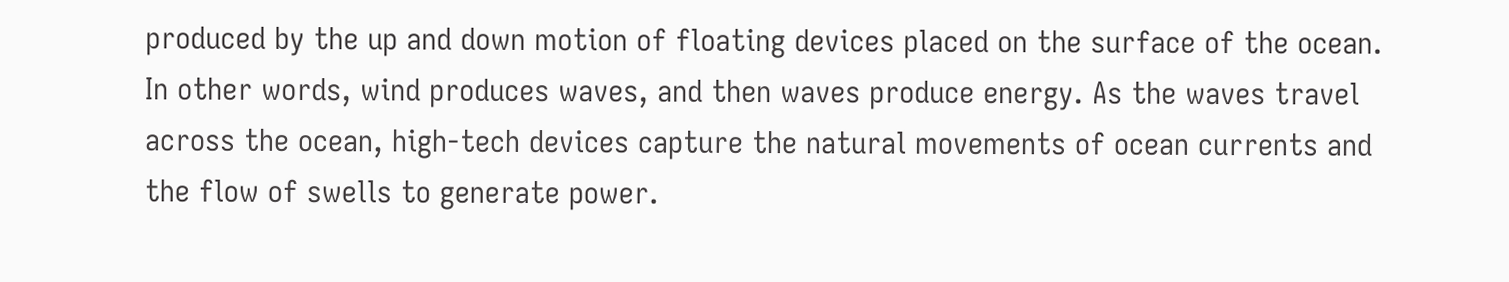produced by the up and down motion of floating devices placed on the surface of the ocean. In other words, wind produces waves, and then waves produce energy. As the waves travel across the ocean, high-tech devices capture the natural movements of ocean currents and the flow of swells to generate power.